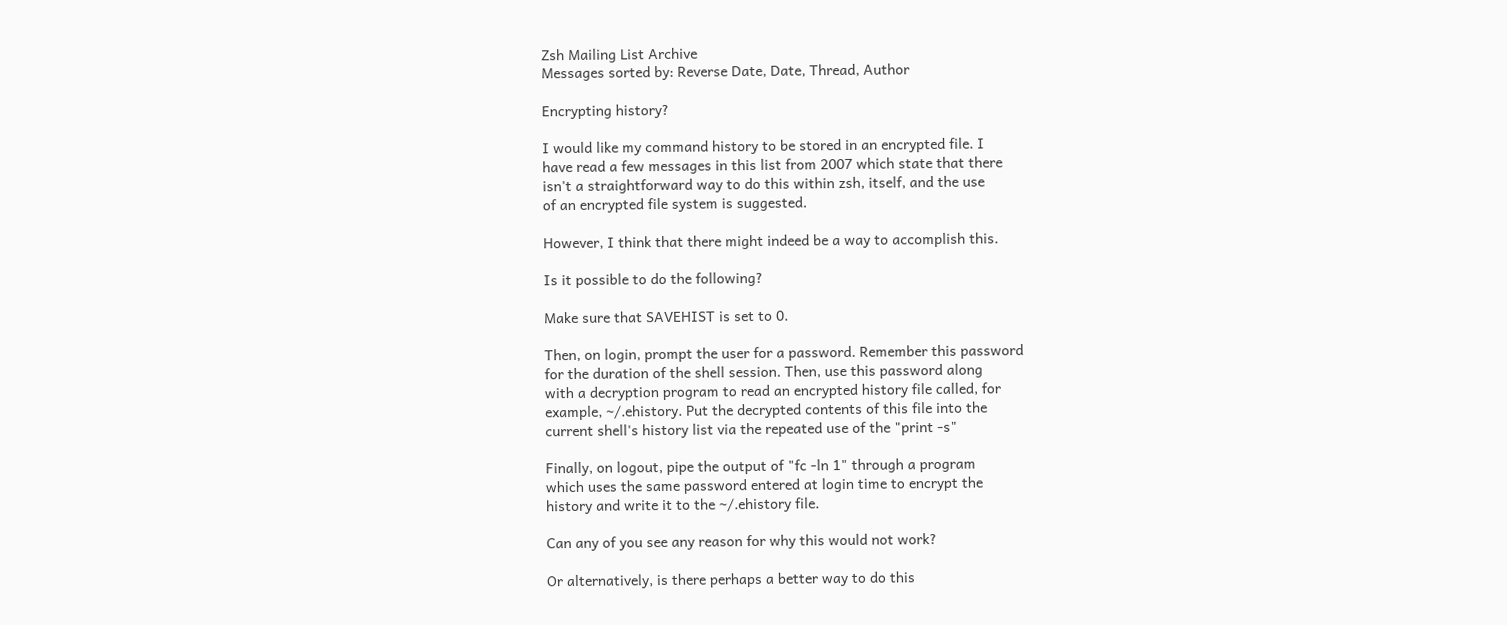Zsh Mailing List Archive
Messages sorted by: Reverse Date, Date, Thread, Author

Encrypting history?

I would like my command history to be stored in an encrypted file. I
have read a few messages in this list from 2007 which state that there
isn't a straightforward way to do this within zsh, itself, and the use
of an encrypted file system is suggested.

However, I think that there might indeed be a way to accomplish this.

Is it possible to do the following?

Make sure that SAVEHIST is set to 0.

Then, on login, prompt the user for a password. Remember this password
for the duration of the shell session. Then, use this password along
with a decryption program to read an encrypted history file called, for
example, ~/.ehistory. Put the decrypted contents of this file into the
current shell's history list via the repeated use of the "print -s"

Finally, on logout, pipe the output of "fc -ln 1" through a program
which uses the same password entered at login time to encrypt the
history and write it to the ~/.ehistory file.

Can any of you see any reason for why this would not work?

Or alternatively, is there perhaps a better way to do this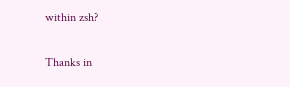within zsh?

Thanks in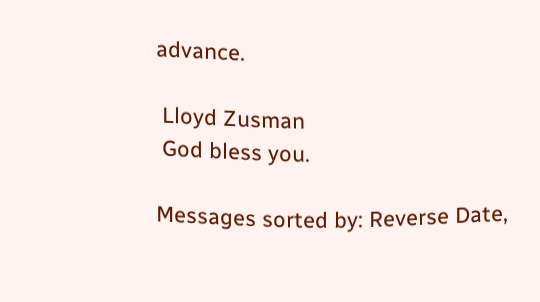advance.

 Lloyd Zusman
 God bless you.

Messages sorted by: Reverse Date,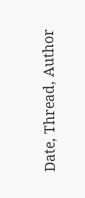Date, Thread, Author